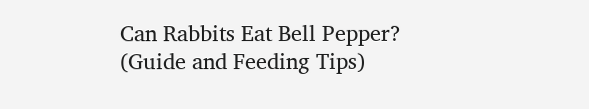Can Rabbits Eat Bell Pepper? (Guide and Feeding Tips)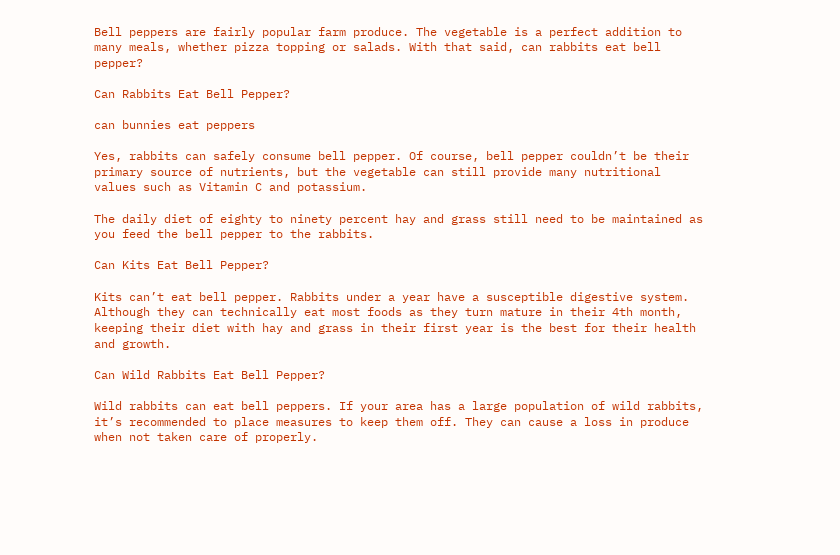Bell peppers are fairly popular farm produce. The vegetable is a perfect addition to many meals, whether pizza topping or salads. With that said, can rabbits eat bell pepper?

Can Rabbits Eat Bell Pepper?

can bunnies eat peppers

Yes, rabbits can safely consume bell pepper. Of course, bell pepper couldn’t be their primary source of nutrients, but the vegetable can still provide many nutritional values such as Vitamin C and potassium.

The daily diet of eighty to ninety percent hay and grass still need to be maintained as you feed the bell pepper to the rabbits.

Can Kits Eat Bell Pepper?

Kits can’t eat bell pepper. Rabbits under a year have a susceptible digestive system. Although they can technically eat most foods as they turn mature in their 4th month, keeping their diet with hay and grass in their first year is the best for their health and growth.

Can Wild Rabbits Eat Bell Pepper?

Wild rabbits can eat bell peppers. If your area has a large population of wild rabbits, it’s recommended to place measures to keep them off. They can cause a loss in produce when not taken care of properly.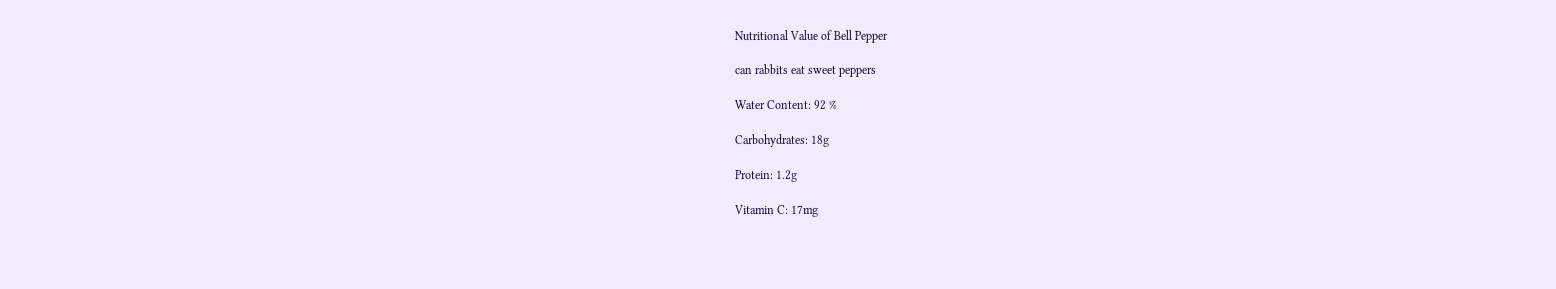Nutritional Value of Bell Pepper

can rabbits eat sweet peppers

Water Content: 92 %

Carbohydrates: 18g

Protein: 1.2g

Vitamin C: 17mg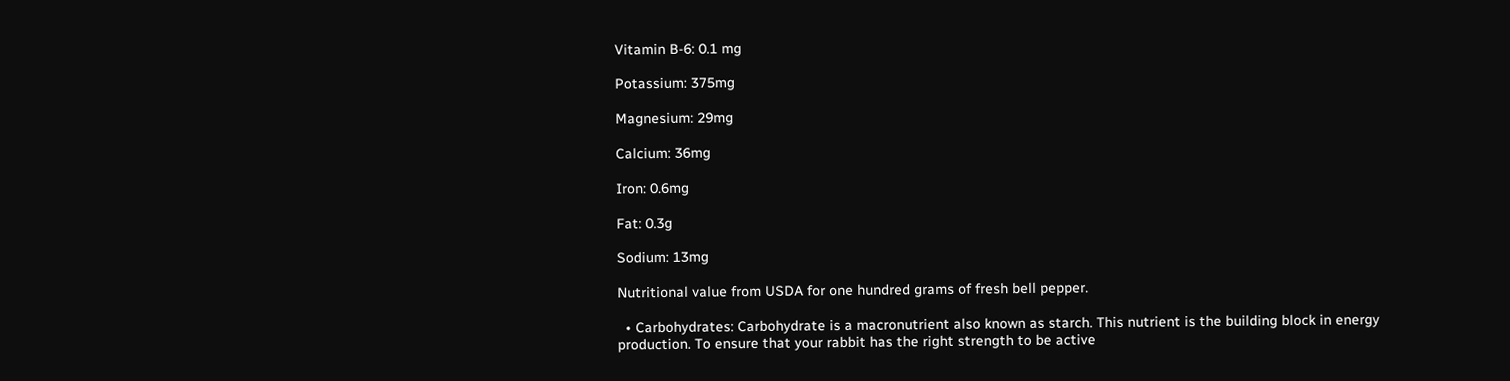Vitamin B-6: 0.1 mg

Potassium: 375mg

Magnesium: 29mg

Calcium: 36mg

Iron: 0.6mg

Fat: 0.3g

Sodium: 13mg

Nutritional value from USDA for one hundred grams of fresh bell pepper.

  • Carbohydrates: Carbohydrate is a macronutrient also known as starch. This nutrient is the building block in energy production. To ensure that your rabbit has the right strength to be active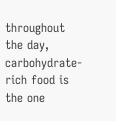throughout the day, carbohydrate-rich food is the one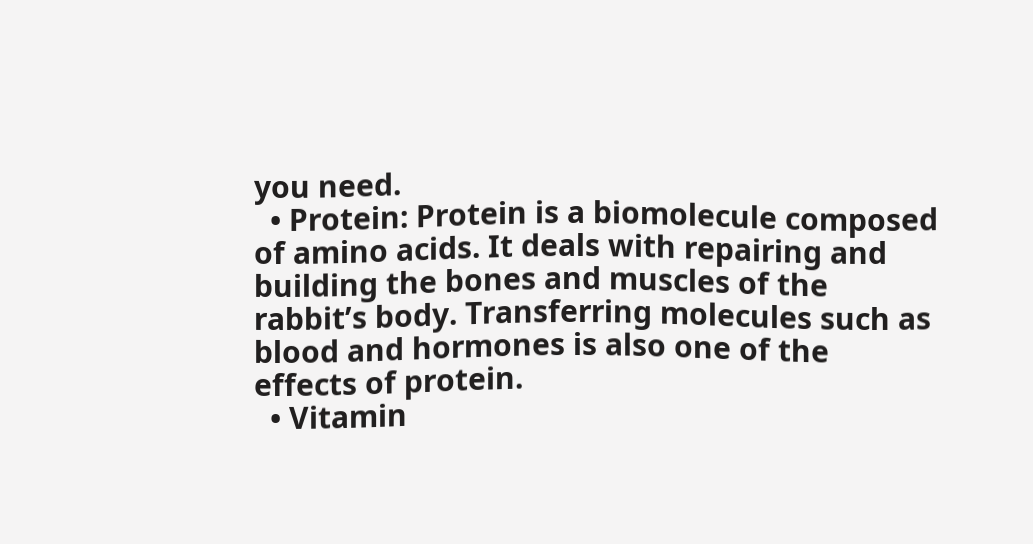you need.
  • Protein: Protein is a biomolecule composed of amino acids. It deals with repairing and building the bones and muscles of the rabbit’s body. Transferring molecules such as blood and hormones is also one of the effects of protein.
  • Vitamin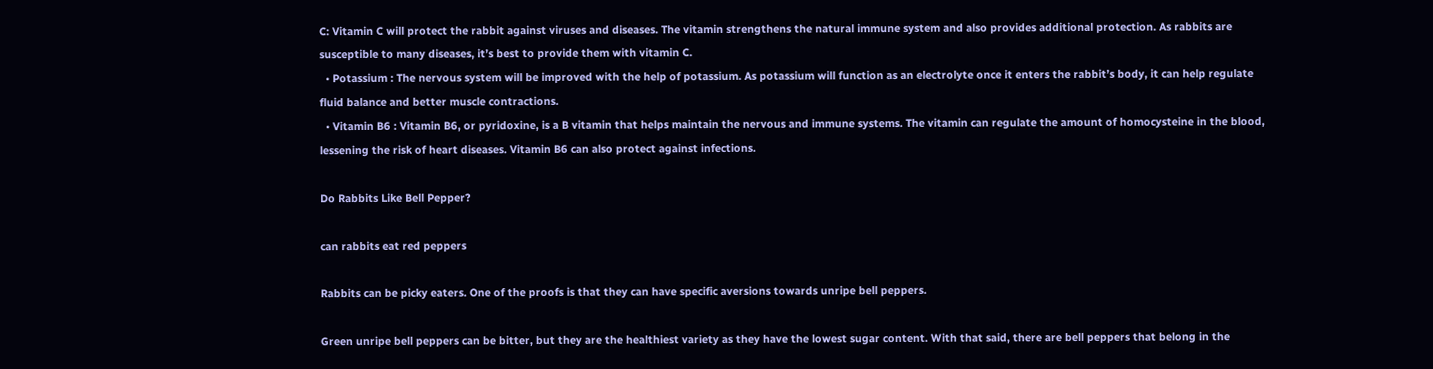C: Vitamin C will protect the rabbit against viruses and diseases. The vitamin strengthens the natural immune system and also provides additional protection. As rabbits are susceptible to many diseases, it’s best to provide them with vitamin C.
  • Potassium : The nervous system will be improved with the help of potassium. As potassium will function as an electrolyte once it enters the rabbit’s body, it can help regulate fluid balance and better muscle contractions.
  • Vitamin B6 : Vitamin B6, or pyridoxine, is a B vitamin that helps maintain the nervous and immune systems. The vitamin can regulate the amount of homocysteine in the blood, lessening the risk of heart diseases. Vitamin B6 can also protect against infections.

Do Rabbits Like Bell Pepper?

can rabbits eat red peppers

Rabbits can be picky eaters. One of the proofs is that they can have specific aversions towards unripe bell peppers.

Green unripe bell peppers can be bitter, but they are the healthiest variety as they have the lowest sugar content. With that said, there are bell peppers that belong in the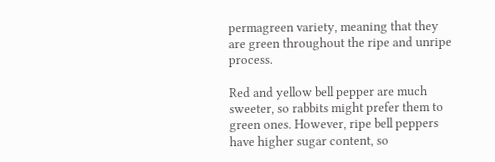permagreen variety, meaning that they are green throughout the ripe and unripe process.

Red and yellow bell pepper are much sweeter, so rabbits might prefer them to green ones. However, ripe bell peppers have higher sugar content, so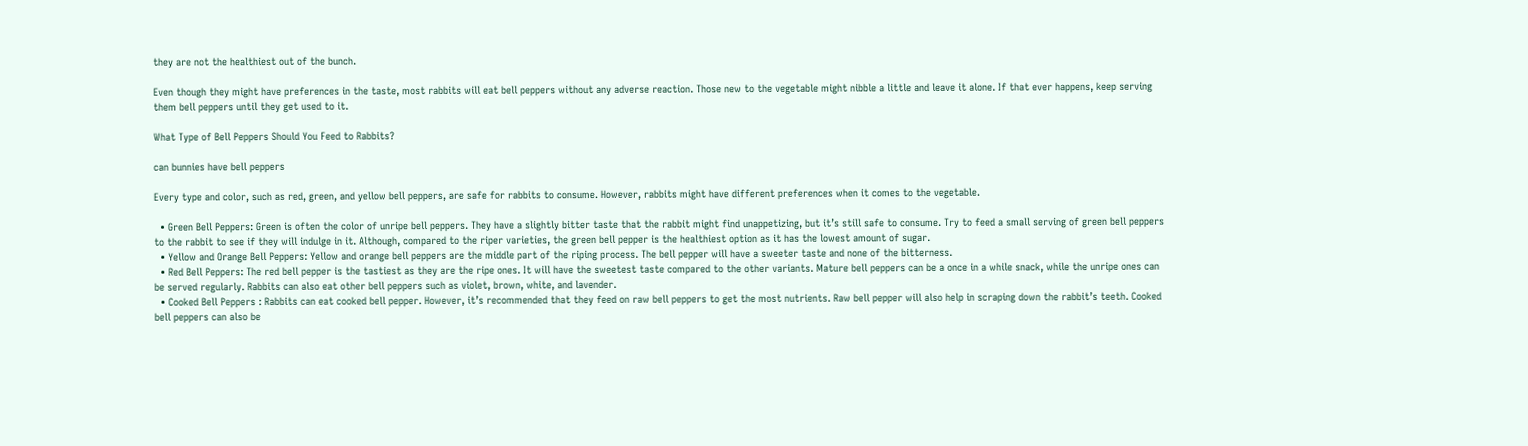they are not the healthiest out of the bunch.

Even though they might have preferences in the taste, most rabbits will eat bell peppers without any adverse reaction. Those new to the vegetable might nibble a little and leave it alone. If that ever happens, keep serving them bell peppers until they get used to it.

What Type of Bell Peppers Should You Feed to Rabbits?

can bunnies have bell peppers

Every type and color, such as red, green, and yellow bell peppers, are safe for rabbits to consume. However, rabbits might have different preferences when it comes to the vegetable.

  • Green Bell Peppers: Green is often the color of unripe bell peppers. They have a slightly bitter taste that the rabbit might find unappetizing, but it’s still safe to consume. Try to feed a small serving of green bell peppers to the rabbit to see if they will indulge in it. Although, compared to the riper varieties, the green bell pepper is the healthiest option as it has the lowest amount of sugar.
  • Yellow and Orange Bell Peppers: Yellow and orange bell peppers are the middle part of the riping process. The bell pepper will have a sweeter taste and none of the bitterness.
  • Red Bell Peppers: The red bell pepper is the tastiest as they are the ripe ones. It will have the sweetest taste compared to the other variants. Mature bell peppers can be a once in a while snack, while the unripe ones can be served regularly. Rabbits can also eat other bell peppers such as violet, brown, white, and lavender.
  • Cooked Bell Peppers : Rabbits can eat cooked bell pepper. However, it’s recommended that they feed on raw bell peppers to get the most nutrients. Raw bell pepper will also help in scraping down the rabbit’s teeth. Cooked bell peppers can also be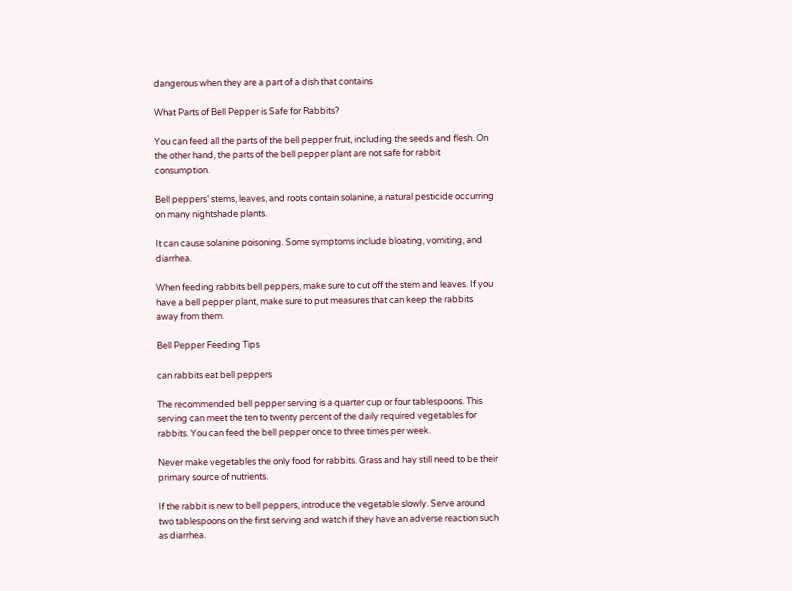dangerous when they are a part of a dish that contains

What Parts of Bell Pepper is Safe for Rabbits?

You can feed all the parts of the bell pepper fruit, including the seeds and flesh. On the other hand, the parts of the bell pepper plant are not safe for rabbit consumption.

Bell peppers’ stems, leaves, and roots contain solanine, a natural pesticide occurring on many nightshade plants.

It can cause solanine poisoning. Some symptoms include bloating, vomiting, and diarrhea.

When feeding rabbits bell peppers, make sure to cut off the stem and leaves. If you have a bell pepper plant, make sure to put measures that can keep the rabbits away from them.

Bell Pepper Feeding Tips

can rabbits eat bell peppers

The recommended bell pepper serving is a quarter cup or four tablespoons. This serving can meet the ten to twenty percent of the daily required vegetables for rabbits. You can feed the bell pepper once to three times per week.

Never make vegetables the only food for rabbits. Grass and hay still need to be their primary source of nutrients.

If the rabbit is new to bell peppers, introduce the vegetable slowly. Serve around two tablespoons on the first serving and watch if they have an adverse reaction such as diarrhea.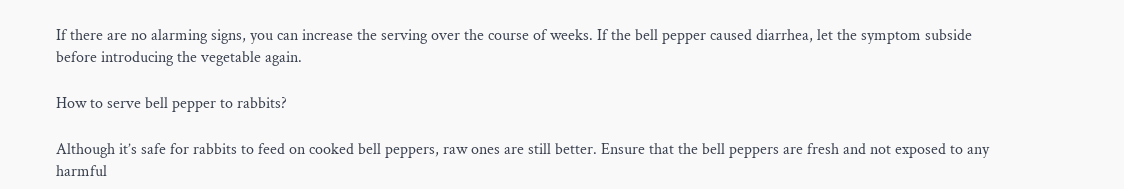If there are no alarming signs, you can increase the serving over the course of weeks. If the bell pepper caused diarrhea, let the symptom subside before introducing the vegetable again.

How to serve bell pepper to rabbits?

Although it’s safe for rabbits to feed on cooked bell peppers, raw ones are still better. Ensure that the bell peppers are fresh and not exposed to any harmful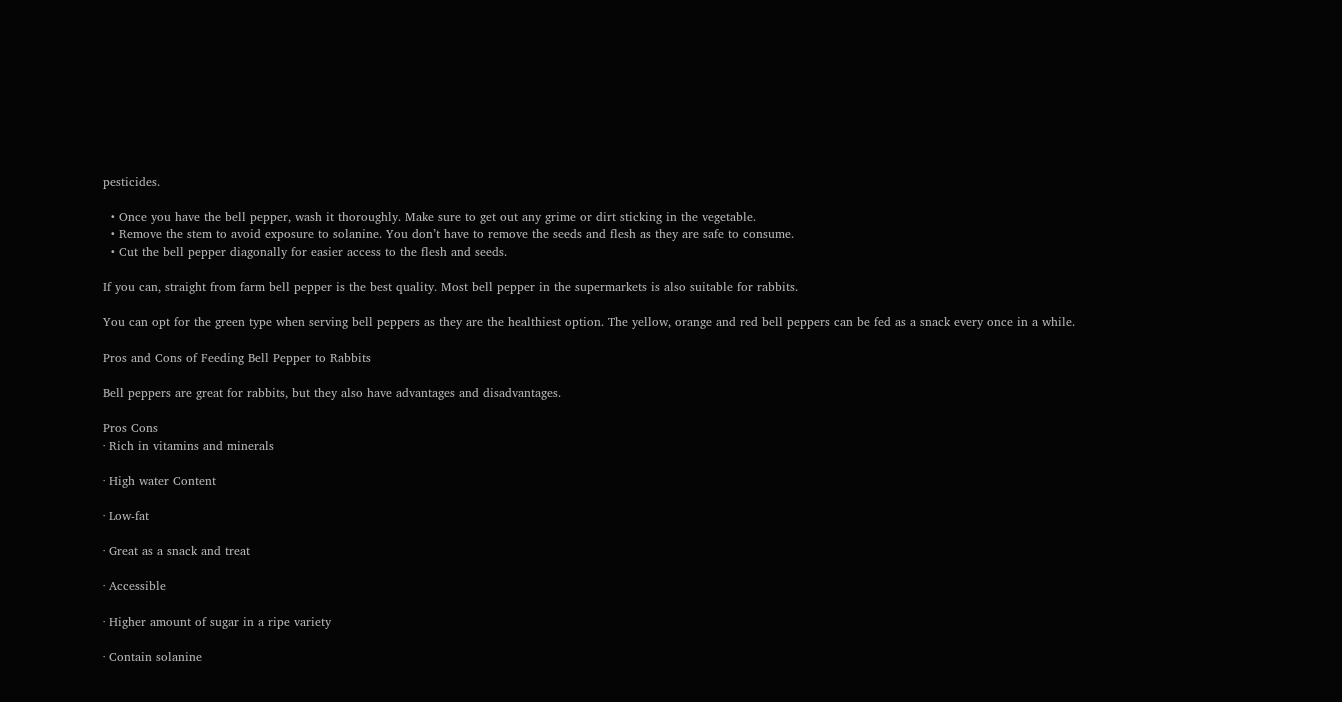pesticides.

  • Once you have the bell pepper, wash it thoroughly. Make sure to get out any grime or dirt sticking in the vegetable.
  • Remove the stem to avoid exposure to solanine. You don’t have to remove the seeds and flesh as they are safe to consume.
  • Cut the bell pepper diagonally for easier access to the flesh and seeds.

If you can, straight from farm bell pepper is the best quality. Most bell pepper in the supermarkets is also suitable for rabbits.

You can opt for the green type when serving bell peppers as they are the healthiest option. The yellow, orange and red bell peppers can be fed as a snack every once in a while.

Pros and Cons of Feeding Bell Pepper to Rabbits

Bell peppers are great for rabbits, but they also have advantages and disadvantages.

Pros Cons
· Rich in vitamins and minerals

· High water Content

· Low-fat

· Great as a snack and treat

· Accessible

· Higher amount of sugar in a ripe variety

· Contain solanine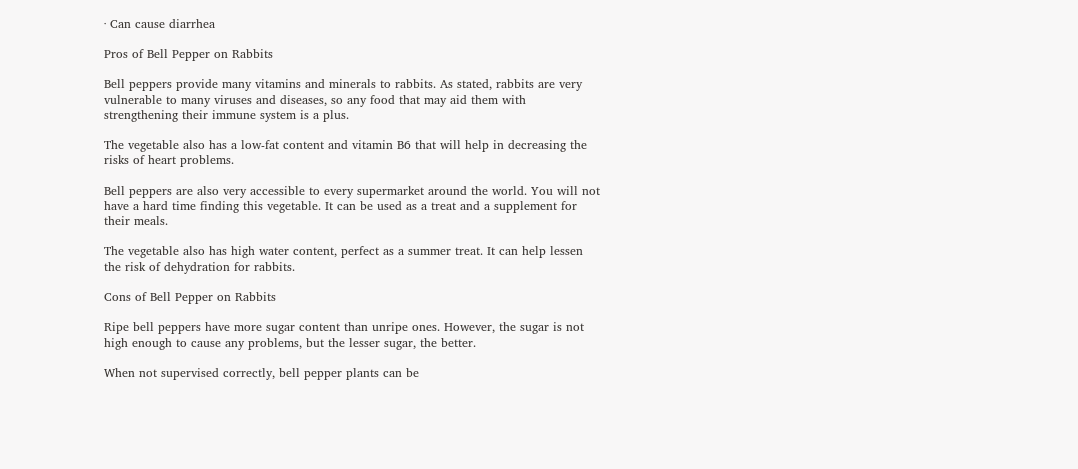· Can cause diarrhea

Pros of Bell Pepper on Rabbits

Bell peppers provide many vitamins and minerals to rabbits. As stated, rabbits are very vulnerable to many viruses and diseases, so any food that may aid them with strengthening their immune system is a plus.

The vegetable also has a low-fat content and vitamin B6 that will help in decreasing the risks of heart problems.

Bell peppers are also very accessible to every supermarket around the world. You will not have a hard time finding this vegetable. It can be used as a treat and a supplement for their meals.

The vegetable also has high water content, perfect as a summer treat. It can help lessen the risk of dehydration for rabbits.

Cons of Bell Pepper on Rabbits

Ripe bell peppers have more sugar content than unripe ones. However, the sugar is not high enough to cause any problems, but the lesser sugar, the better.

When not supervised correctly, bell pepper plants can be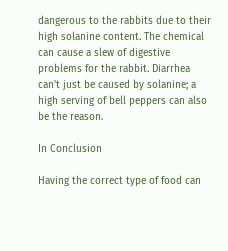dangerous to the rabbits due to their high solanine content. The chemical can cause a slew of digestive problems for the rabbit. Diarrhea can’t just be caused by solanine; a high serving of bell peppers can also be the reason.

In Conclusion

Having the correct type of food can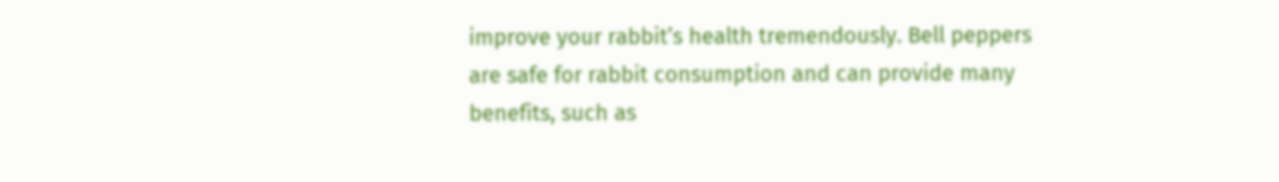improve your rabbit’s health tremendously. Bell peppers are safe for rabbit consumption and can provide many benefits, such as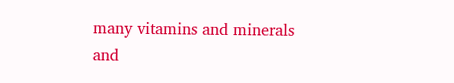many vitamins and minerals and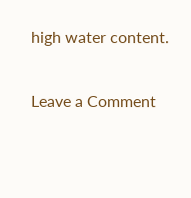high water content.

Leave a Comment